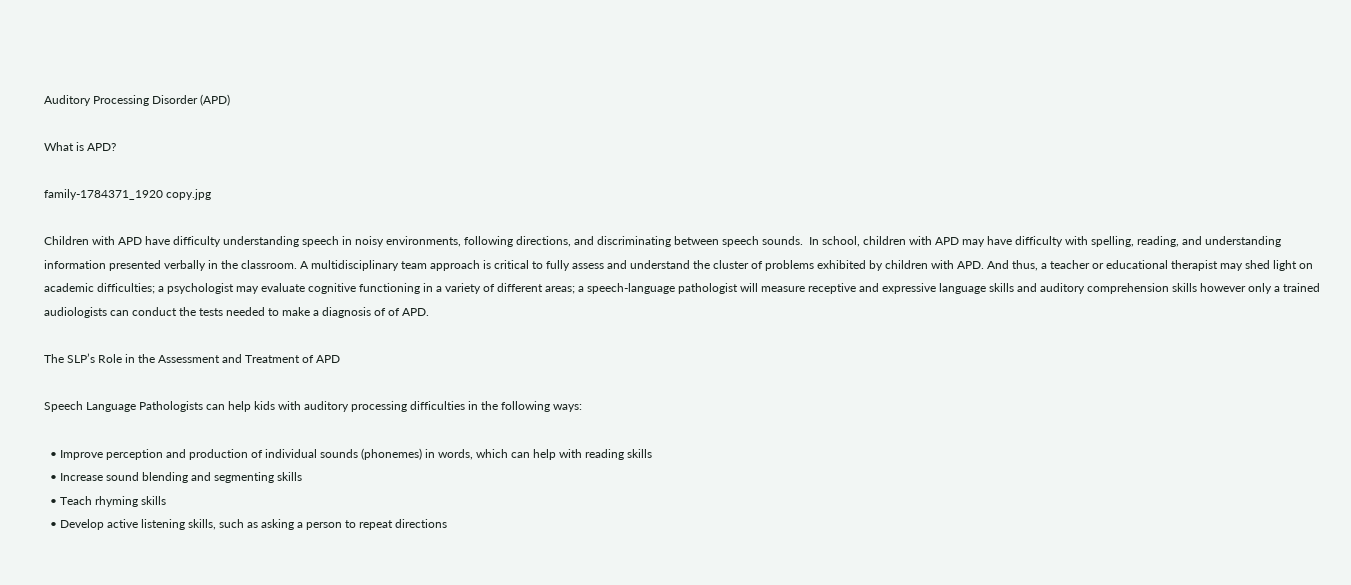Auditory Processing Disorder (APD)

What is APD?

family-1784371_1920 copy.jpg

Children with APD have difficulty understanding speech in noisy environments, following directions, and discriminating between speech sounds.  In school, children with APD may have difficulty with spelling, reading, and understanding information presented verbally in the classroom. A multidisciplinary team approach is critical to fully assess and understand the cluster of problems exhibited by children with APD. And thus, a teacher or educational therapist may shed light on academic difficulties; a psychologist may evaluate cognitive functioning in a variety of different areas; a speech-language pathologist will measure receptive and expressive language skills and auditory comprehension skills however only a trained audiologists can conduct the tests needed to make a diagnosis of of APD.

The SLP’s Role in the Assessment and Treatment of APD

Speech Language Pathologists can help kids with auditory processing difficulties in the following ways:

  • Improve perception and production of individual sounds (phonemes) in words, which can help with reading skills
  • Increase sound blending and segmenting skills
  • Teach rhyming skills
  • Develop active listening skills, such as asking a person to repeat directions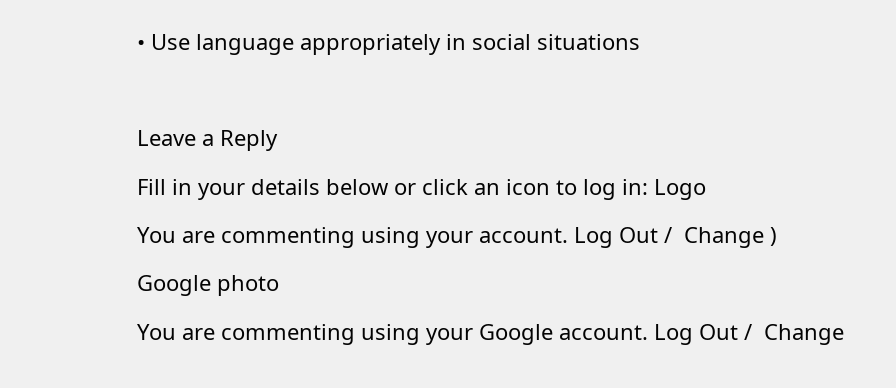• Use language appropriately in social situations



Leave a Reply

Fill in your details below or click an icon to log in: Logo

You are commenting using your account. Log Out /  Change )

Google photo

You are commenting using your Google account. Log Out /  Change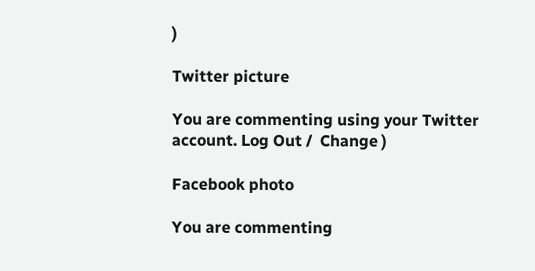)

Twitter picture

You are commenting using your Twitter account. Log Out /  Change )

Facebook photo

You are commenting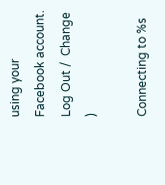using your Facebook account. Log Out /  Change )

Connecting to %s